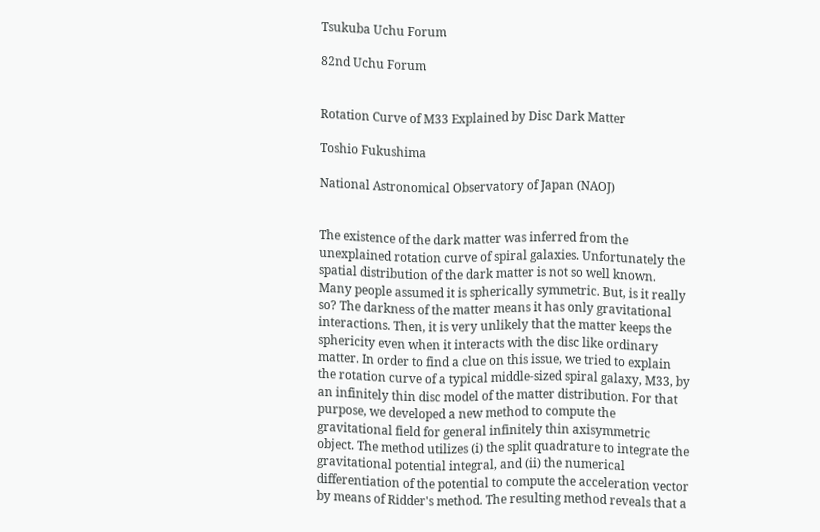Tsukuba Uchu Forum

82nd Uchu Forum


Rotation Curve of M33 Explained by Disc Dark Matter

Toshio Fukushima

National Astronomical Observatory of Japan (NAOJ)


The existence of the dark matter was inferred from the unexplained rotation curve of spiral galaxies. Unfortunately the spatial distribution of the dark matter is not so well known. Many people assumed it is spherically symmetric. But, is it really so? The darkness of the matter means it has only gravitational interactions. Then, it is very unlikely that the matter keeps the sphericity even when it interacts with the disc like ordinary matter. In order to find a clue on this issue, we tried to explain the rotation curve of a typical middle-sized spiral galaxy, M33, by an infinitely thin disc model of the matter distribution. For that purpose, we developed a new method to compute the gravitational field for general infinitely thin axisymmetric object. The method utilizes (i) the split quadrature to integrate the gravitational potential integral, and (ii) the numerical differentiation of the potential to compute the acceleration vector by means of Ridder's method. The resulting method reveals that a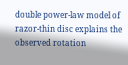double power-law model of razor-thin disc explains the observed rotation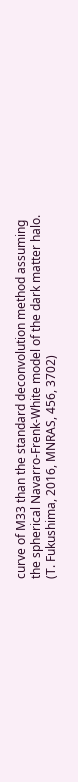curve of M33 than the standard deconvolution method assuming the spherical Navarro-Frenk-White model of the dark matter halo. (T. Fukushima, 2016, MNRAS, 456, 3702)